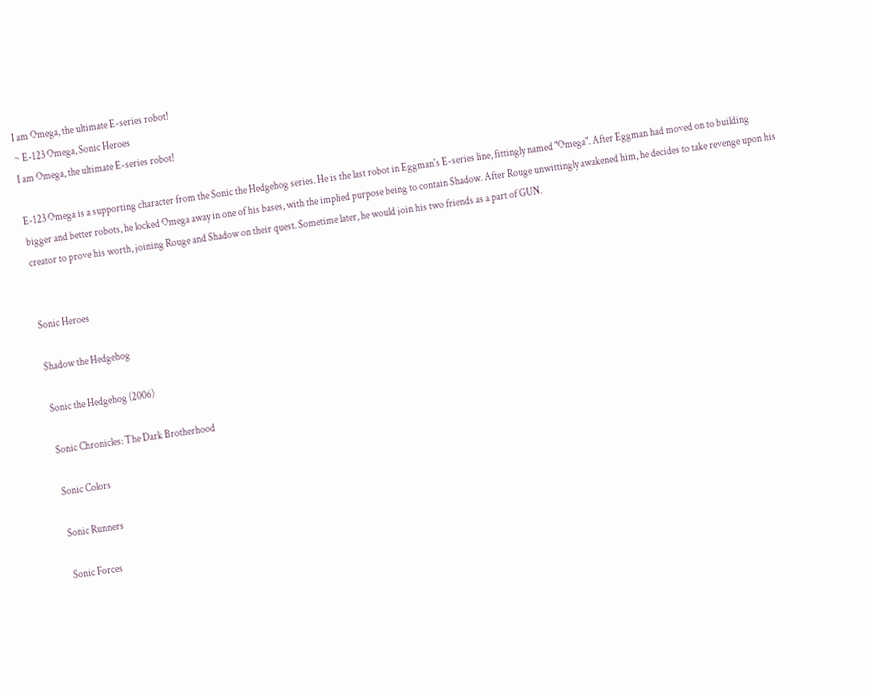I am Omega, the ultimate E-series robot!
~ E-123 Omega, Sonic Heroes
I am Omega, the ultimate E-series robot!

E-123 Omega is a supporting character from the Sonic the Hedgehog series. He is the last robot in Eggman's E-series line, fittingly named "Omega". After Eggman had moved on to building bigger and better robots, he locked Omega away in one of his bases, with the implied purpose being to contain Shadow. After Rouge unwittingly awakened him, he decides to take revenge upon his creator to prove his worth, joining Rouge and Shadow on their quest. Sometime later, he would join his two friends as a part of GUN.


Sonic Heroes

Shadow the Hedgehog

Sonic the Hedgehog (2006)

Sonic Chronicles: The Dark Brotherhood

Sonic Colors

Sonic Runners

Sonic Forces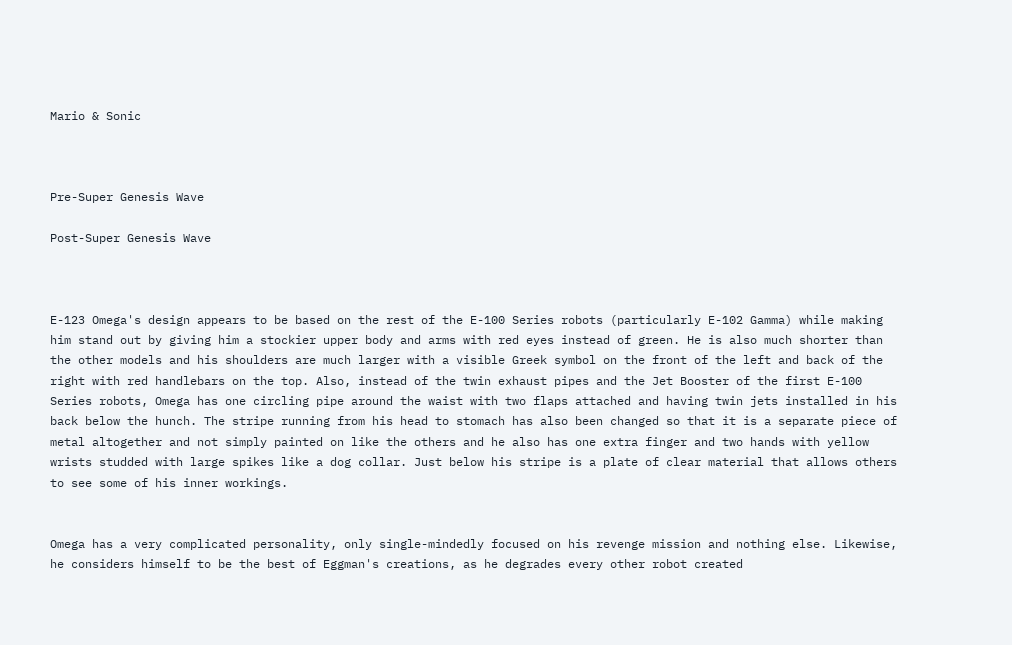Mario & Sonic



Pre-Super Genesis Wave

Post-Super Genesis Wave



E-123 Omega's design appears to be based on the rest of the E-100 Series robots (particularly E-102 Gamma) while making him stand out by giving him a stockier upper body and arms with red eyes instead of green. He is also much shorter than the other models and his shoulders are much larger with a visible Greek symbol on the front of the left and back of the right with red handlebars on the top. Also, instead of the twin exhaust pipes and the Jet Booster of the first E-100 Series robots, Omega has one circling pipe around the waist with two flaps attached and having twin jets installed in his back below the hunch. The stripe running from his head to stomach has also been changed so that it is a separate piece of metal altogether and not simply painted on like the others and he also has one extra finger and two hands with yellow wrists studded with large spikes like a dog collar. Just below his stripe is a plate of clear material that allows others to see some of his inner workings.


Omega has a very complicated personality, only single-mindedly focused on his revenge mission and nothing else. Likewise, he considers himself to be the best of Eggman's creations, as he degrades every other robot created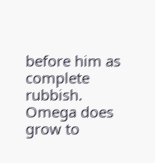before him as complete rubbish. Omega does grow to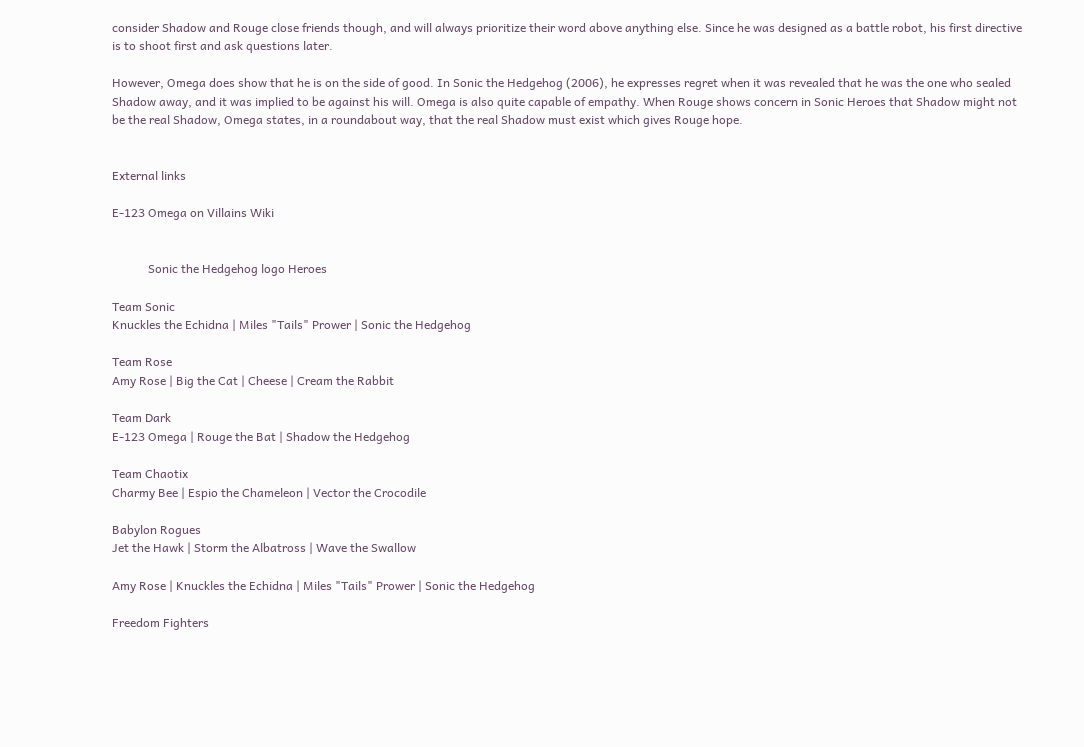consider Shadow and Rouge close friends though, and will always prioritize their word above anything else. Since he was designed as a battle robot, his first directive is to shoot first and ask questions later.

However, Omega does show that he is on the side of good. In Sonic the Hedgehog (2006), he expresses regret when it was revealed that he was the one who sealed Shadow away, and it was implied to be against his will. Omega is also quite capable of empathy. When Rouge shows concern in Sonic Heroes that Shadow might not be the real Shadow, Omega states, in a roundabout way, that the real Shadow must exist which gives Rouge hope.


External links

E-123 Omega on Villains Wiki


            Sonic the Hedgehog logo Heroes

Team Sonic
Knuckles the Echidna | Miles "Tails" Prower | Sonic the Hedgehog

Team Rose
Amy Rose | Big the Cat | Cheese | Cream the Rabbit

Team Dark
E-123 Omega | Rouge the Bat | Shadow the Hedgehog

Team Chaotix
Charmy Bee | Espio the Chameleon | Vector the Crocodile

Babylon Rogues
Jet the Hawk | Storm the Albatross | Wave the Swallow

Amy Rose | Knuckles the Echidna | Miles "Tails" Prower | Sonic the Hedgehog

Freedom Fighters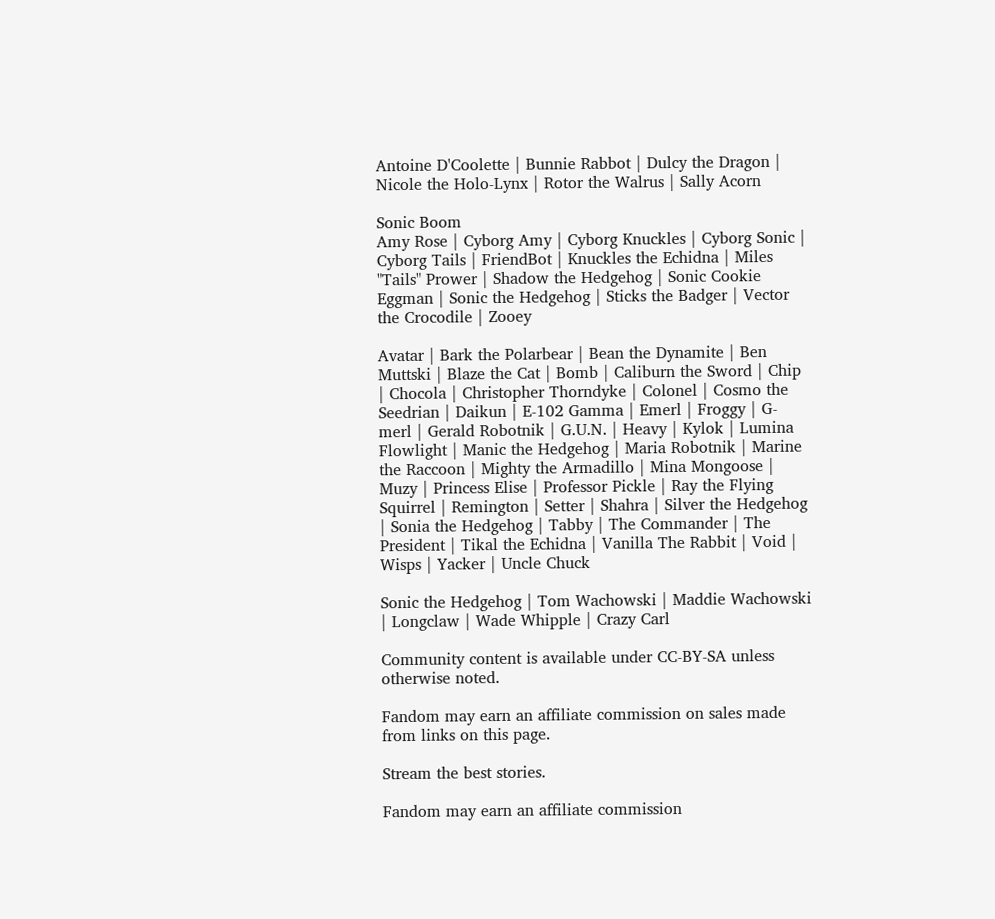Antoine D'Coolette | Bunnie Rabbot | Dulcy the Dragon | Nicole the Holo-Lynx | Rotor the Walrus | Sally Acorn

Sonic Boom
Amy Rose | Cyborg Amy | Cyborg Knuckles | Cyborg Sonic | Cyborg Tails | FriendBot | Knuckles the Echidna | Miles "Tails" Prower | Shadow the Hedgehog | Sonic Cookie Eggman | Sonic the Hedgehog | Sticks the Badger | Vector the Crocodile | Zooey

Avatar | Bark the Polarbear | Bean the Dynamite | Ben Muttski | Blaze the Cat | Bomb | Caliburn the Sword | Chip | Chocola | Christopher Thorndyke | Colonel | Cosmo the Seedrian | Daikun | E-102 Gamma | Emerl | Froggy | G-merl | Gerald Robotnik | G.U.N. | Heavy | Kylok | Lumina Flowlight | Manic the Hedgehog | Maria Robotnik | Marine the Raccoon | Mighty the Armadillo | Mina Mongoose | Muzy | Princess Elise | Professor Pickle | Ray the Flying Squirrel | Remington | Setter | Shahra | Silver the Hedgehog | Sonia the Hedgehog | Tabby | The Commander | The President | Tikal the Echidna | Vanilla The Rabbit | Void | Wisps | Yacker | Uncle Chuck

Sonic the Hedgehog | Tom Wachowski | Maddie Wachowski | Longclaw | Wade Whipple | Crazy Carl

Community content is available under CC-BY-SA unless otherwise noted.

Fandom may earn an affiliate commission on sales made from links on this page.

Stream the best stories.

Fandom may earn an affiliate commission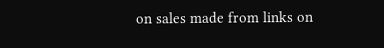on sales made from links on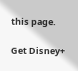this page.

Get Disney+